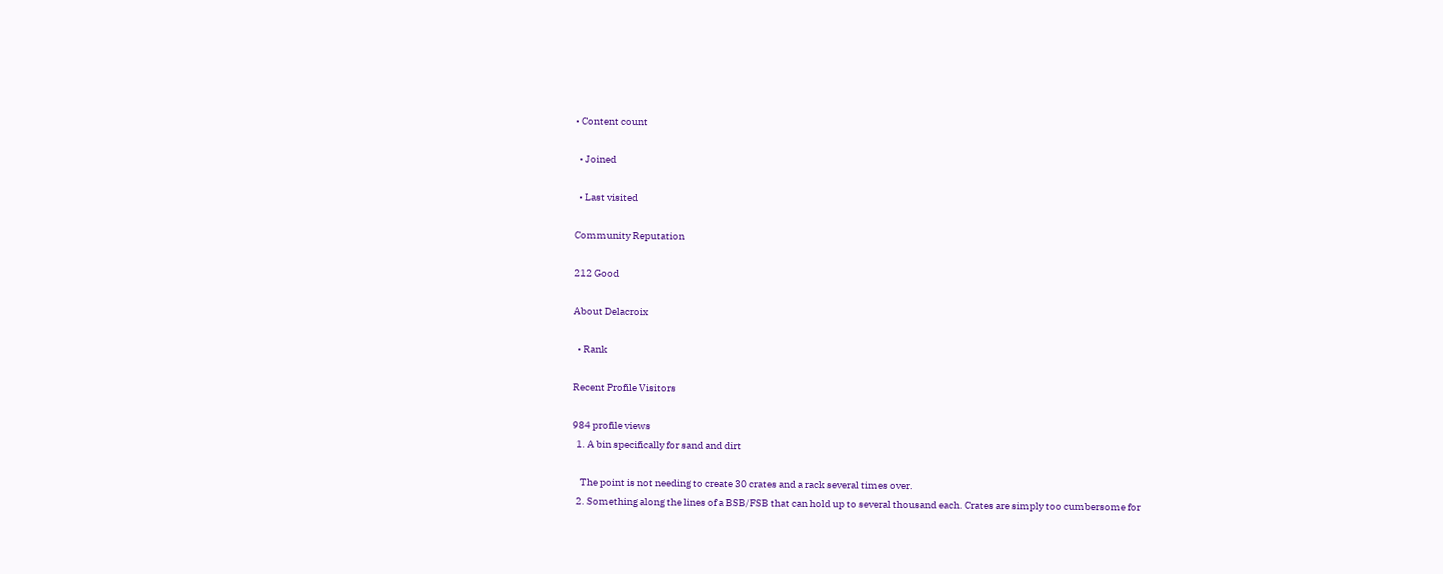• Content count

  • Joined

  • Last visited

Community Reputation

212 Good

About Delacroix

  • Rank

Recent Profile Visitors

984 profile views
  1. A bin specifically for sand and dirt

    The point is not needing to create 30 crates and a rack several times over.
  2. Something along the lines of a BSB/FSB that can hold up to several thousand each. Crates are simply too cumbersome for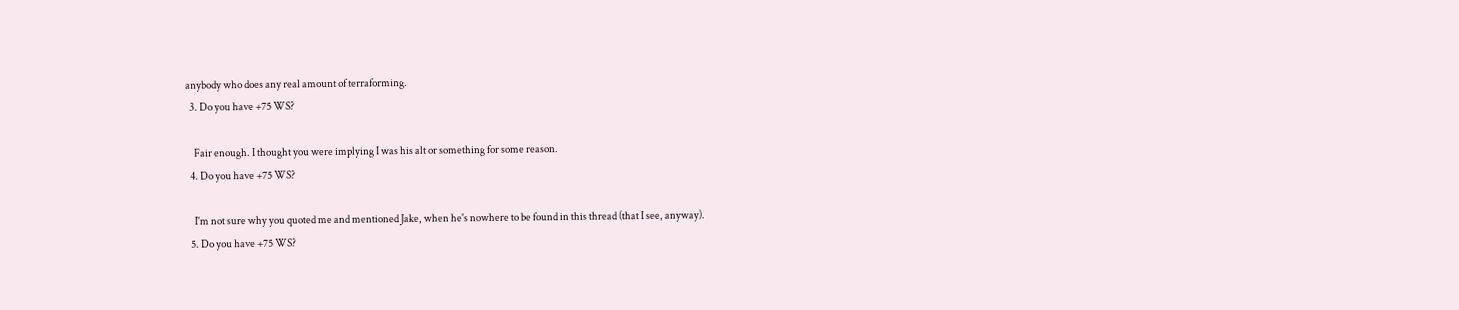anybody who does any real amount of terraforming.
  3. Do you have +75 WS?

    Fair enough. I thought you were implying I was his alt or something for some reason.
  4. Do you have +75 WS?

    I'm not sure why you quoted me and mentioned Jake, when he's nowhere to be found in this thread (that I see, anyway).
  5. Do you have +75 WS?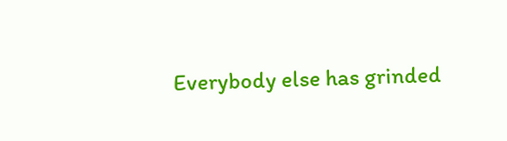Everybody else has grinded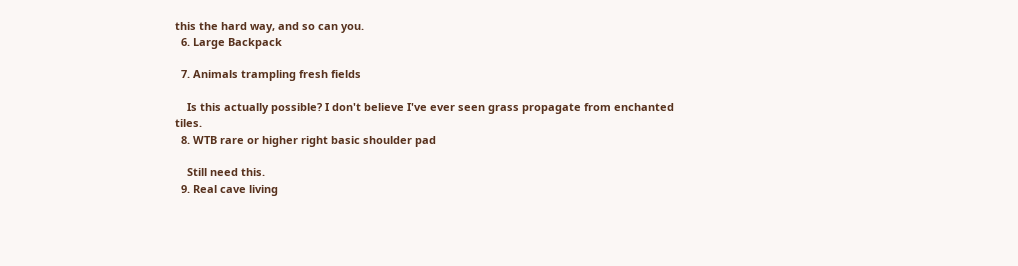this the hard way, and so can you.
  6. Large Backpack

  7. Animals trampling fresh fields

    Is this actually possible? I don't believe I've ever seen grass propagate from enchanted tiles.
  8. WTB rare or higher right basic shoulder pad

    Still need this.
  9. Real cave living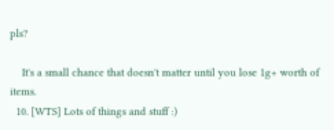pls?

    It's a small chance that doesn't matter until you lose 1g+ worth of items.
  10. [WTS] Lots of things and stuff :)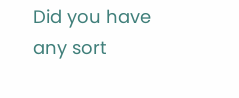Did you have any sort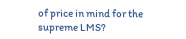of price in mind for the supreme LMS?